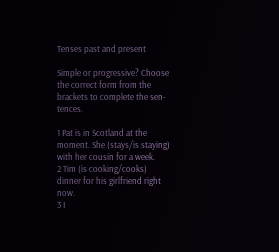Tenses past and present

Simple or progressive? Choose the correct form from the brackets to complete the sen-tences.

1 Pat is in Scotland at the moment. She (stays/is staying) with her cousin for a week.
2 Tim (is cooking/cooks) dinner for his girlfriend right now.
3 I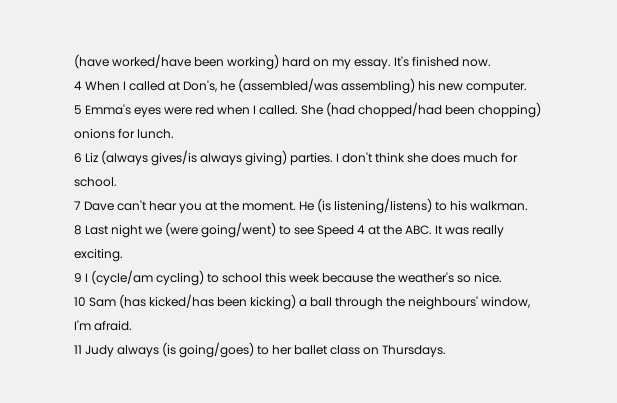(have worked/have been working) hard on my essay. It's finished now.
4 When I called at Don's, he (assembled/was assembling) his new computer.
5 Emma's eyes were red when I called. She (had chopped/had been chopping)
onions for lunch.
6 Liz (always gives/is always giving) parties. I don't think she does much for school.
7 Dave can't hear you at the moment. He (is listening/listens) to his walkman.
8 Last night we (were going/went) to see Speed 4 at the ABC. It was really exciting.
9 I (cycle/am cycling) to school this week because the weather's so nice.
10 Sam (has kicked/has been kicking) a ball through the neighbours' window, I'm afraid.
11 Judy always (is going/goes) to her ballet class on Thursdays.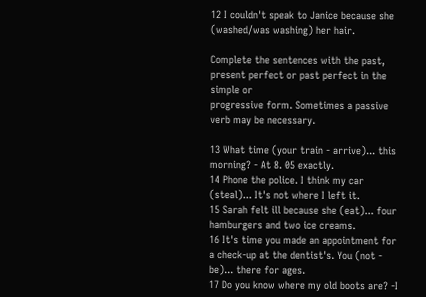12 I couldn't speak to Janice because she (washed/was washing) her hair.

Complete the sentences with the past, present perfect or past perfect in the simple or
progressive form. Sometimes a passive verb may be necessary.

13 What time (your train - arrive)... this morning? - At 8. 05 exactly.
14 Phone the police. I think my car (steal)... It's not where I left it.
15 Sarah felt ill because she (eat)... four hamburgers and two ice creams.
16 It's time you made an appointment for a check-up at the dentist's. You (not - be)... there for ages.
17 Do you know where my old boots are? -I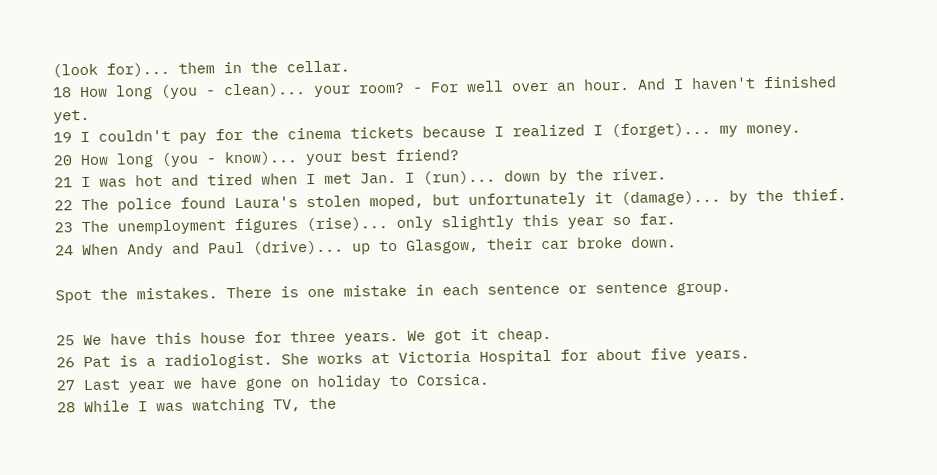(look for)... them in the cellar.
18 How long (you - clean)... your room? - For well over an hour. And I haven't finished yet.
19 I couldn't pay for the cinema tickets because I realized I (forget)... my money.
20 How long (you - know)... your best friend?
21 I was hot and tired when I met Jan. I (run)... down by the river.
22 The police found Laura's stolen moped, but unfortunately it (damage)... by the thief.
23 The unemployment figures (rise)... only slightly this year so far.
24 When Andy and Paul (drive)... up to Glasgow, their car broke down.

Spot the mistakes. There is one mistake in each sentence or sentence group.

25 We have this house for three years. We got it cheap.
26 Pat is a radiologist. She works at Victoria Hospital for about five years.
27 Last year we have gone on holiday to Corsica.
28 While I was watching TV, the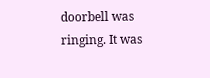doorbell was ringing. It was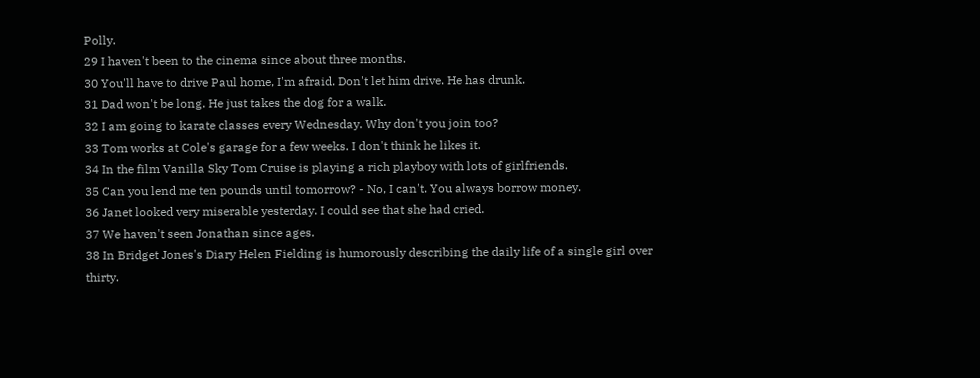Polly.
29 I haven't been to the cinema since about three months.
30 You'll have to drive Paul home, I'm afraid. Don't let him drive. He has drunk.
31 Dad won't be long. He just takes the dog for a walk.
32 I am going to karate classes every Wednesday. Why don't you join too?
33 Tom works at Cole's garage for a few weeks. I don't think he likes it.
34 In the film Vanilla Sky Tom Cruise is playing a rich playboy with lots of girlfriends.
35 Can you lend me ten pounds until tomorrow? - No, I can't. You always borrow money.
36 Janet looked very miserable yesterday. I could see that she had cried.
37 We haven't seen Jonathan since ages.
38 In Bridget Jones's Diary Helen Fielding is humorously describing the daily life of a single girl over thirty.